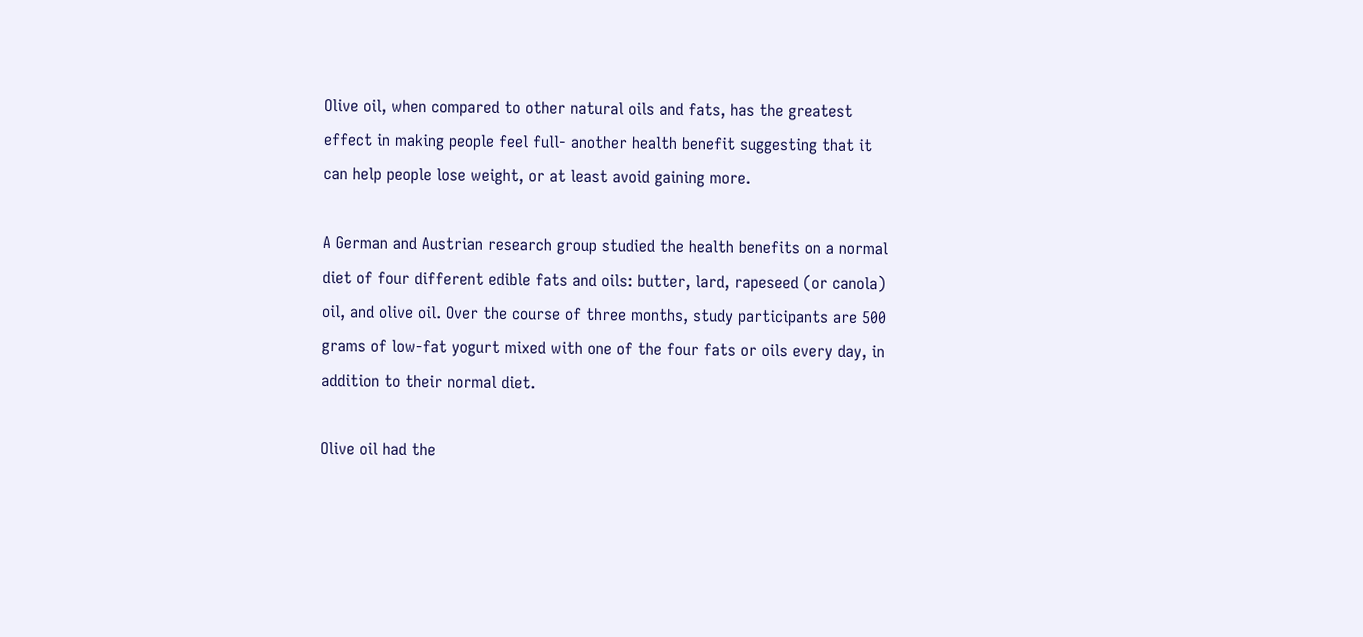Olive oil, when compared to other natural oils and fats, has the greatest effect in making people feel full- another health benefit suggesting that it can help people lose weight, or at least avoid gaining more.

A German and Austrian research group studied the health benefits on a normal diet of four different edible fats and oils: butter, lard, rapeseed (or canola) oil, and olive oil. Over the course of three months, study participants are 500 grams of low-fat yogurt mixed with one of the four fats or oils every day, in addition to their normal diet.

Olive oil had the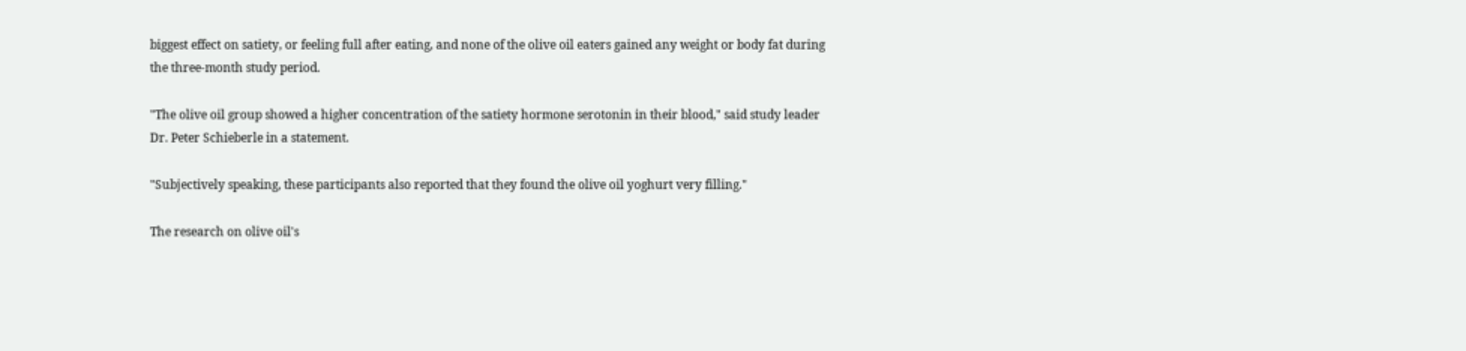biggest effect on satiety, or feeling full after eating, and none of the olive oil eaters gained any weight or body fat during the three-month study period.

"The olive oil group showed a higher concentration of the satiety hormone serotonin in their blood," said study leader Dr. Peter Schieberle in a statement.

"Subjectively speaking, these participants also reported that they found the olive oil yoghurt very filling."

The research on olive oil's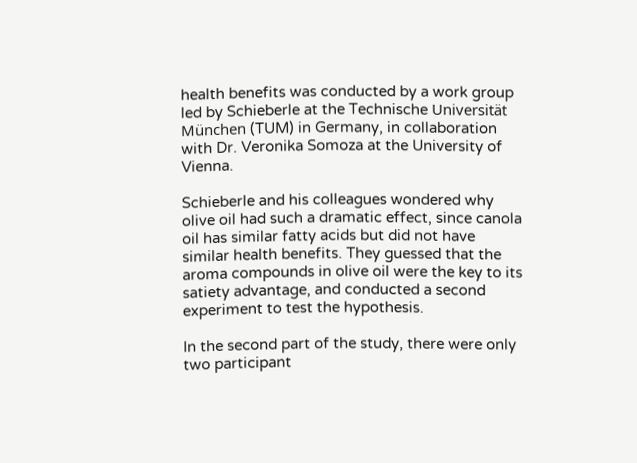health benefits was conducted by a work group led by Schieberle at the Technische Universität München (TUM) in Germany, in collaboration with Dr. Veronika Somoza at the University of Vienna.

Schieberle and his colleagues wondered why olive oil had such a dramatic effect, since canola oil has similar fatty acids but did not have similar health benefits. They guessed that the aroma compounds in olive oil were the key to its satiety advantage, and conducted a second experiment to test the hypothesis.

In the second part of the study, there were only two participant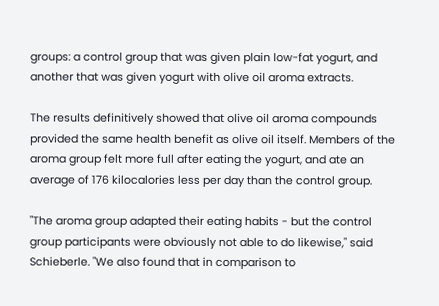groups: a control group that was given plain low-fat yogurt, and another that was given yogurt with olive oil aroma extracts.

The results definitively showed that olive oil aroma compounds provided the same health benefit as olive oil itself. Members of the aroma group felt more full after eating the yogurt, and ate an average of 176 kilocalories less per day than the control group.

"The aroma group adapted their eating habits - but the control group participants were obviously not able to do likewise," said Schieberle. "We also found that in comparison to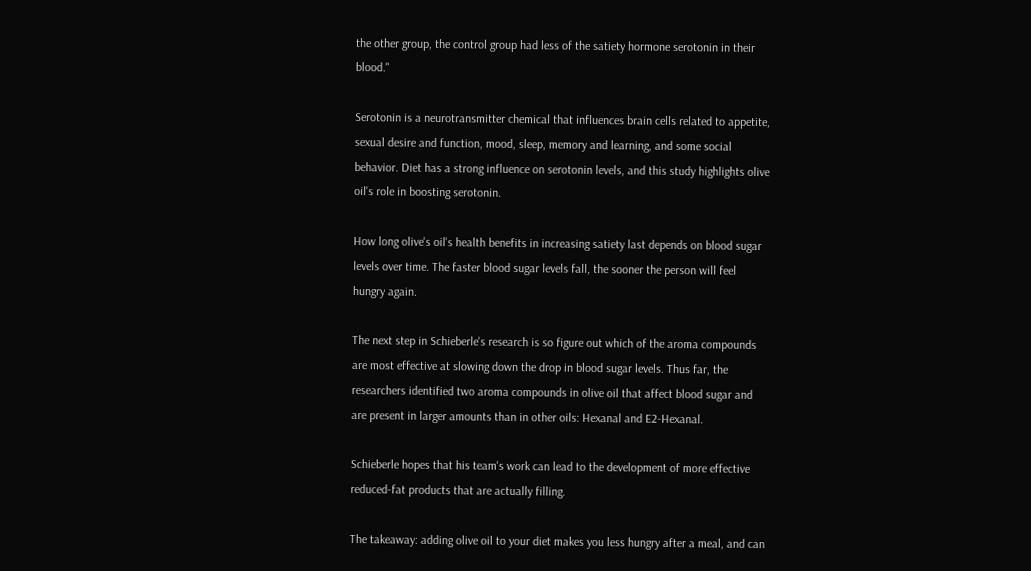the other group, the control group had less of the satiety hormone serotonin in their blood."

Serotonin is a neurotransmitter chemical that influences brain cells related to appetite, sexual desire and function, mood, sleep, memory and learning, and some social behavior. Diet has a strong influence on serotonin levels, and this study highlights olive oil's role in boosting serotonin.

How long olive's oil's health benefits in increasing satiety last depends on blood sugar levels over time. The faster blood sugar levels fall, the sooner the person will feel hungry again.

The next step in Schieberle's research is so figure out which of the aroma compounds are most effective at slowing down the drop in blood sugar levels. Thus far, the researchers identified two aroma compounds in olive oil that affect blood sugar and are present in larger amounts than in other oils: Hexanal and E2-Hexanal.

Schieberle hopes that his team's work can lead to the development of more effective reduced-fat products that are actually filling.

The takeaway: adding olive oil to your diet makes you less hungry after a meal, and can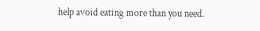help avoid eating more than you need.